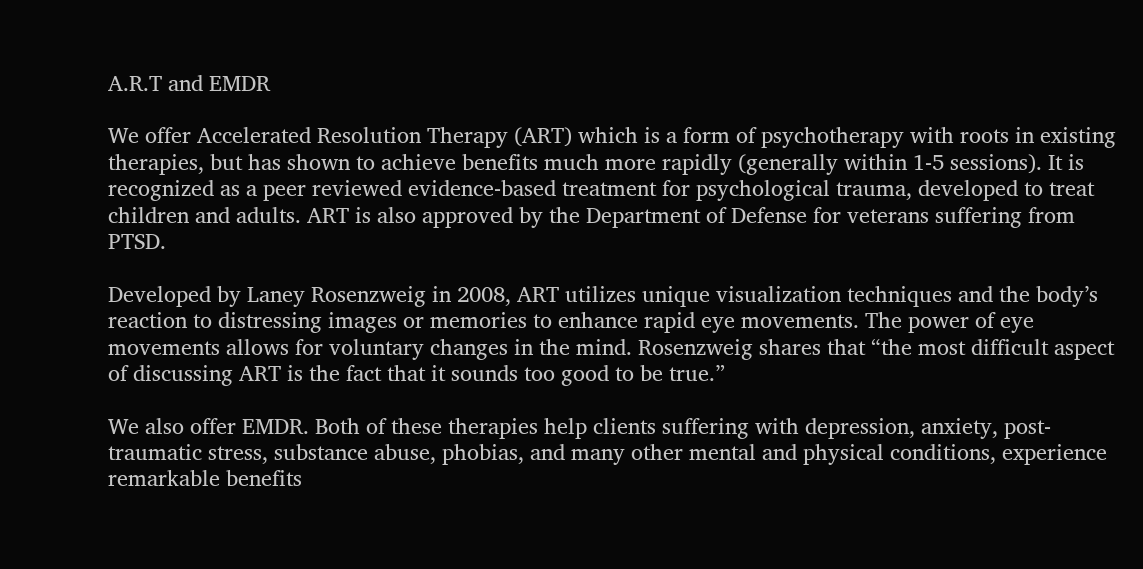A.R.T and EMDR

We offer Accelerated Resolution Therapy (ART) which is a form of psychotherapy with roots in existing therapies, but has shown to achieve benefits much more rapidly (generally within 1-5 sessions). It is recognized as a peer reviewed evidence-based treatment for psychological trauma, developed to treat children and adults. ART is also approved by the Department of Defense for veterans suffering from PTSD.

Developed by Laney Rosenzweig in 2008, ART utilizes unique visualization techniques and the body’s reaction to distressing images or memories to enhance rapid eye movements. The power of eye movements allows for voluntary changes in the mind. Rosenzweig shares that “the most difficult aspect of discussing ART is the fact that it sounds too good to be true.”

We also offer EMDR. Both of these therapies help clients suffering with depression, anxiety, post-traumatic stress, substance abuse, phobias, and many other mental and physical conditions, experience remarkable benefits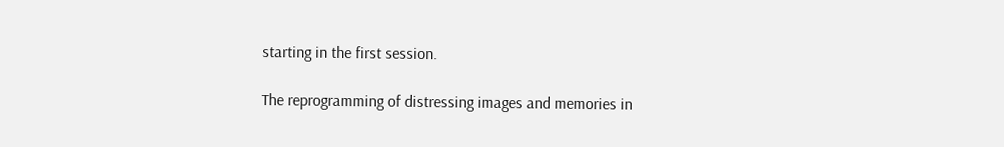starting in the first session.

The reprogramming of distressing images and memories in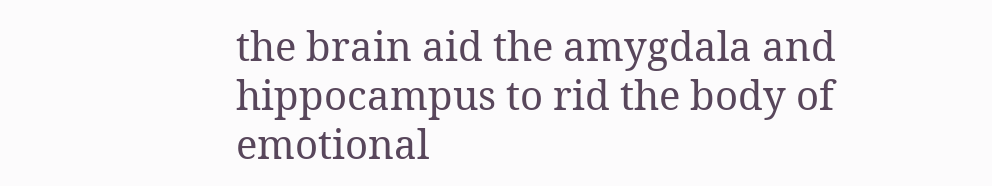the brain aid the amygdala and hippocampus to rid the body of emotional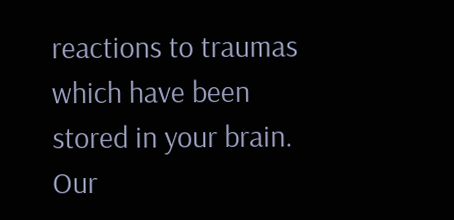reactions to traumas which have been stored in your brain. Our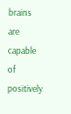brains are capable of positively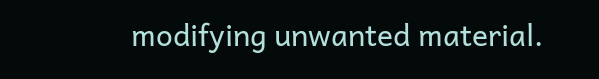modifying unwanted material.